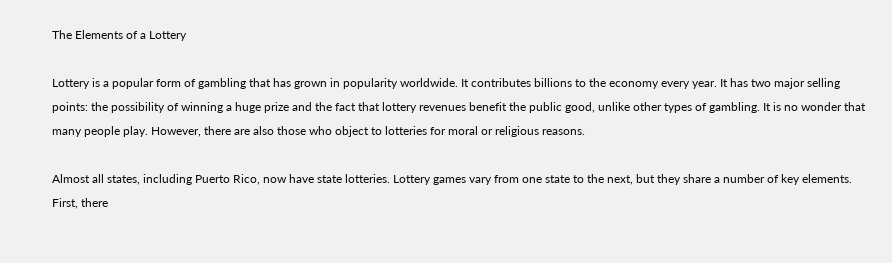The Elements of a Lottery

Lottery is a popular form of gambling that has grown in popularity worldwide. It contributes billions to the economy every year. It has two major selling points: the possibility of winning a huge prize and the fact that lottery revenues benefit the public good, unlike other types of gambling. It is no wonder that many people play. However, there are also those who object to lotteries for moral or religious reasons.

Almost all states, including Puerto Rico, now have state lotteries. Lottery games vary from one state to the next, but they share a number of key elements. First, there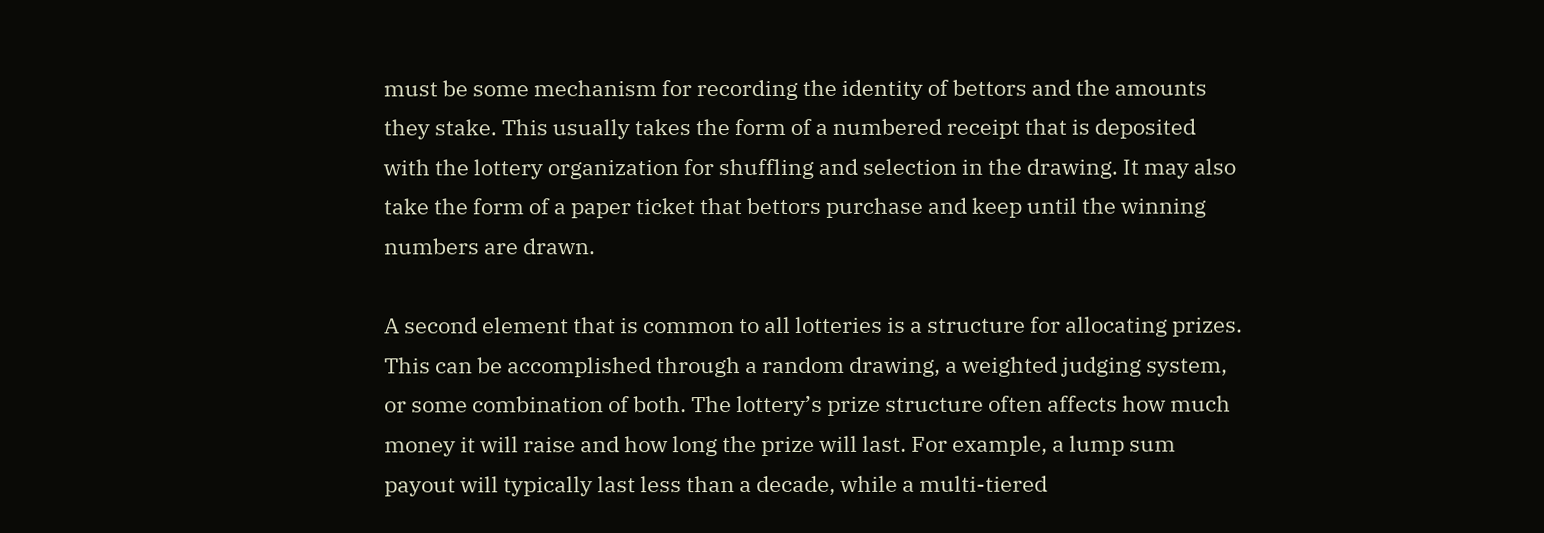must be some mechanism for recording the identity of bettors and the amounts they stake. This usually takes the form of a numbered receipt that is deposited with the lottery organization for shuffling and selection in the drawing. It may also take the form of a paper ticket that bettors purchase and keep until the winning numbers are drawn.

A second element that is common to all lotteries is a structure for allocating prizes. This can be accomplished through a random drawing, a weighted judging system, or some combination of both. The lottery’s prize structure often affects how much money it will raise and how long the prize will last. For example, a lump sum payout will typically last less than a decade, while a multi-tiered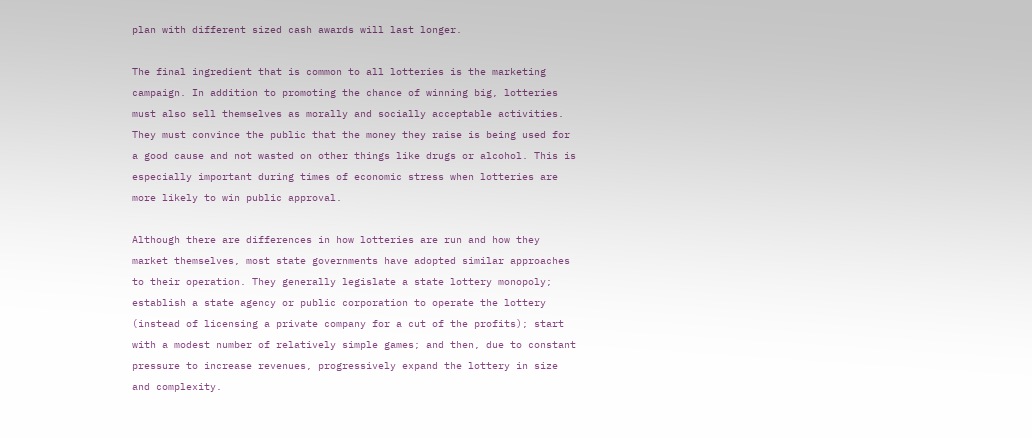plan with different sized cash awards will last longer.

The final ingredient that is common to all lotteries is the marketing campaign. In addition to promoting the chance of winning big, lotteries must also sell themselves as morally and socially acceptable activities. They must convince the public that the money they raise is being used for a good cause and not wasted on other things like drugs or alcohol. This is especially important during times of economic stress when lotteries are more likely to win public approval.

Although there are differences in how lotteries are run and how they market themselves, most state governments have adopted similar approaches to their operation. They generally legislate a state lottery monopoly; establish a state agency or public corporation to operate the lottery (instead of licensing a private company for a cut of the profits); start with a modest number of relatively simple games; and then, due to constant pressure to increase revenues, progressively expand the lottery in size and complexity.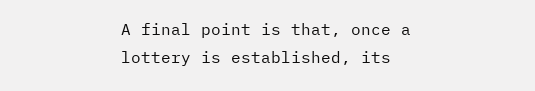A final point is that, once a lottery is established, its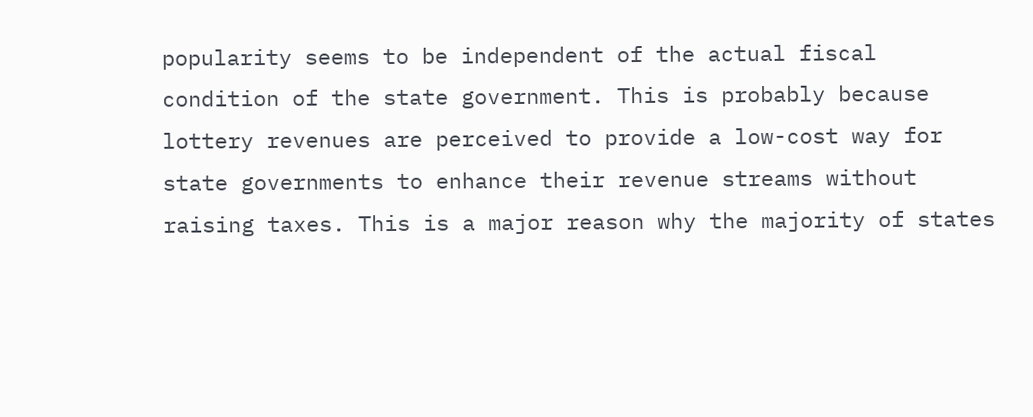popularity seems to be independent of the actual fiscal condition of the state government. This is probably because lottery revenues are perceived to provide a low-cost way for state governments to enhance their revenue streams without raising taxes. This is a major reason why the majority of states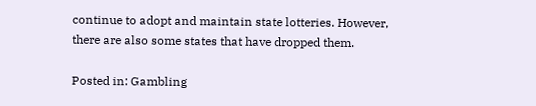continue to adopt and maintain state lotteries. However, there are also some states that have dropped them.

Posted in: Gambling